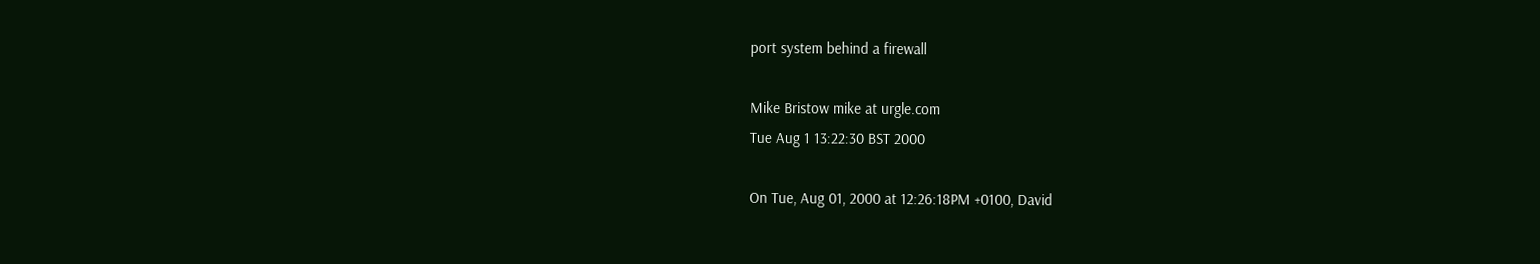port system behind a firewall

Mike Bristow mike at urgle.com
Tue Aug 1 13:22:30 BST 2000

On Tue, Aug 01, 2000 at 12:26:18PM +0100, David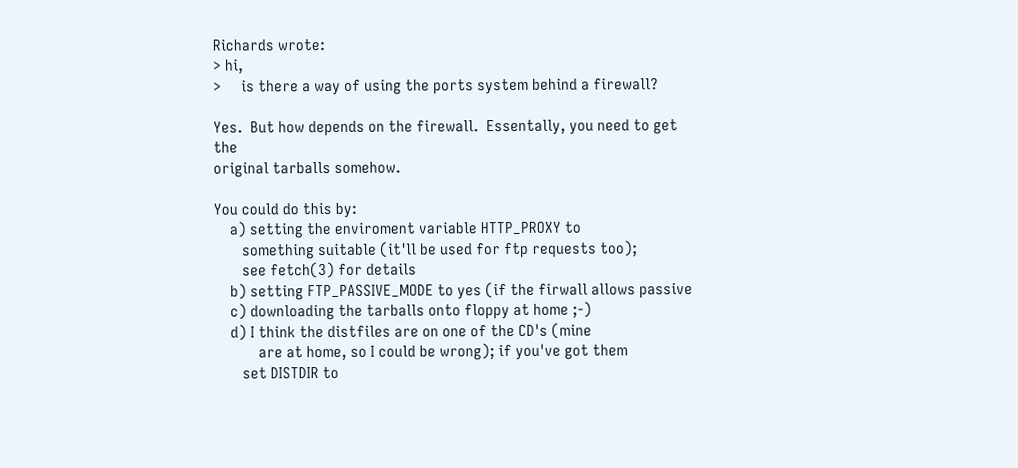Richards wrote:
> hi,
>     is there a way of using the ports system behind a firewall?

Yes.  But how depends on the firewall.  Essentally, you need to get the
original tarballs somehow.

You could do this by:
    a) setting the enviroment variable HTTP_PROXY to
       something suitable (it'll be used for ftp requests too);
       see fetch(3) for details
    b) setting FTP_PASSIVE_MODE to yes (if the firwall allows passive
    c) downloading the tarballs onto floppy at home ;-)
    d) I think the distfiles are on one of the CD's (mine
           are at home, so I could be wrong); if you've got them
       set DISTDIR to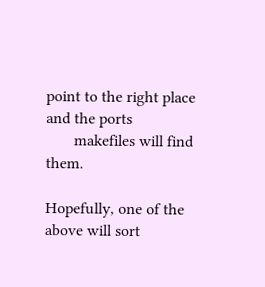point to the right place and the ports
       makefiles will find them.

Hopefully, one of the above will sort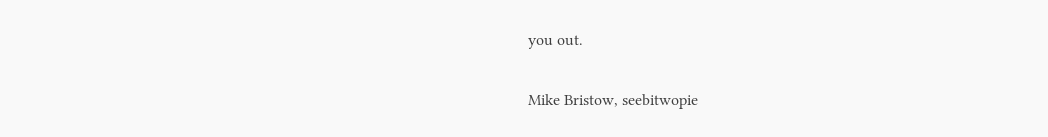you out.

Mike Bristow, seebitwopie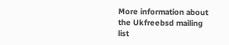More information about the Ukfreebsd mailing list